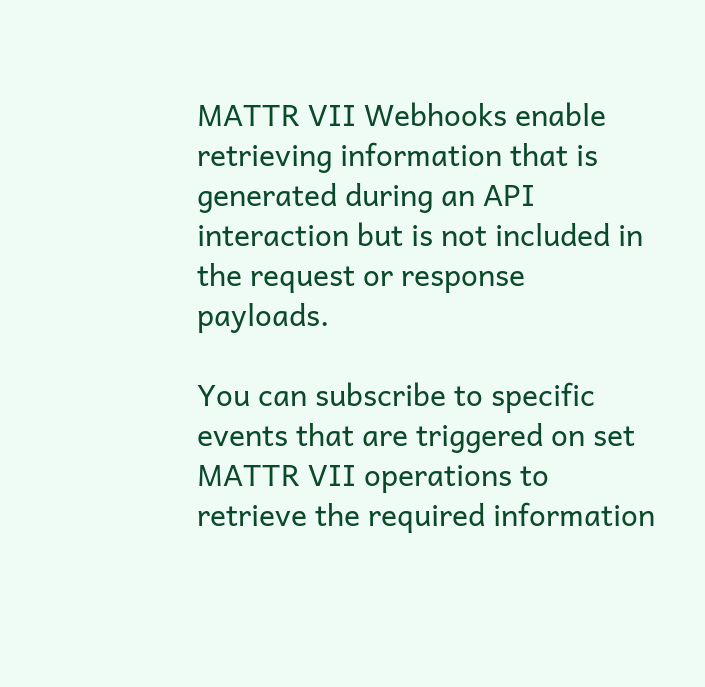MATTR VII Webhooks enable retrieving information that is generated during an API interaction but is not included in the request or response payloads.

You can subscribe to specific events that are triggered on set MATTR VII operations to retrieve the required information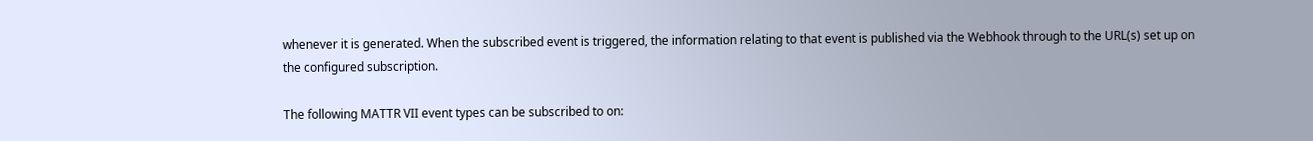whenever it is generated. When the subscribed event is triggered, the information relating to that event is published via the Webhook through to the URL(s) set up on the configured subscription.

The following MATTR VII event types can be subscribed to on: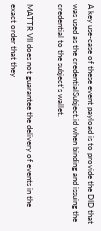A key use-case of these event payload is to provide the DID that was used as the credentialSubject.id when binding and issuing the credential to the subject's wallet.

MATTR VII does not guarantee the delivery of events in the exact order that they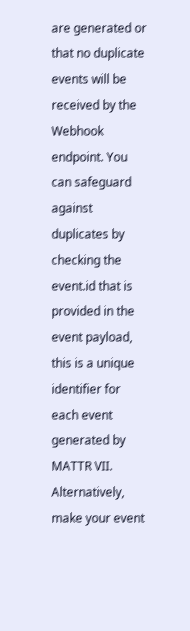are generated or that no duplicate events will be received by the Webhook endpoint. You can safeguard against duplicates by checking the event.id that is provided in the event payload, this is a unique identifier for each event generated by MATTR VII. Alternatively, make your event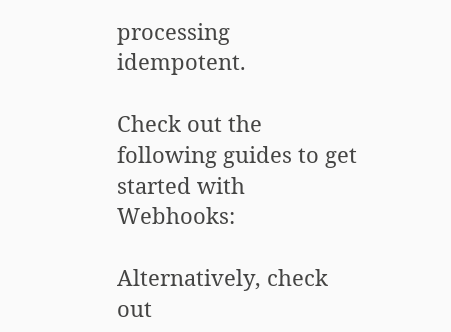processing idempotent.

Check out the following guides to get started with Webhooks:

Alternatively, check out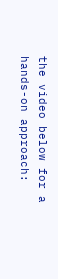the video below for a hands-on approach: